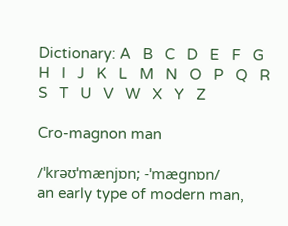Dictionary: A   B   C   D   E   F   G   H   I   J   K   L   M   N   O   P   Q   R   S   T   U   V   W   X   Y   Z

Cro-magnon man

/ˈkrəʊˈmænjɒn; -ˈmæɡnɒn/
an early type of modern man,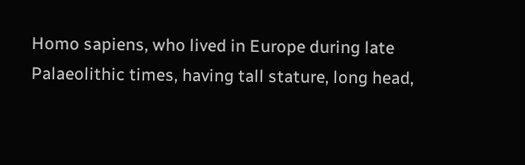Homo sapiens, who lived in Europe during late Palaeolithic times, having tall stature, long head,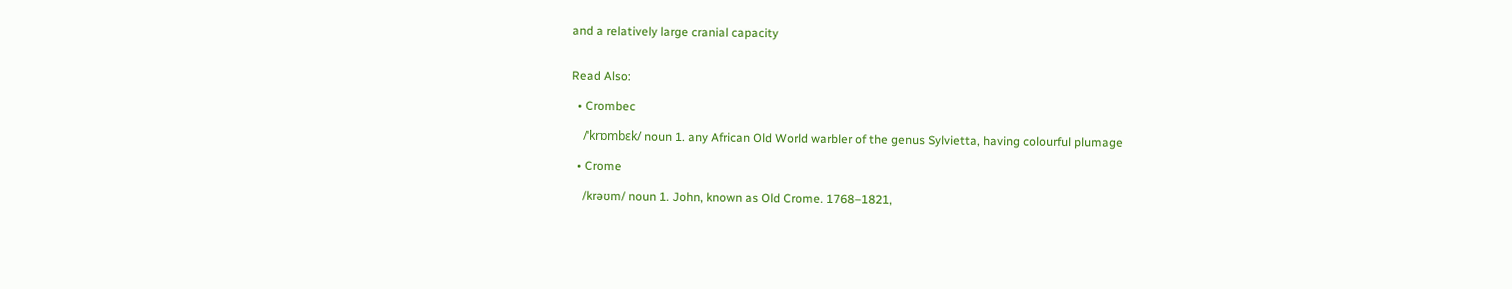and a relatively large cranial capacity


Read Also:

  • Crombec

    /ˈkrɒmbɛk/ noun 1. any African Old World warbler of the genus Sylvietta, having colourful plumage

  • Crome

    /krəʊm/ noun 1. John, known as Old Crome. 1768–1821,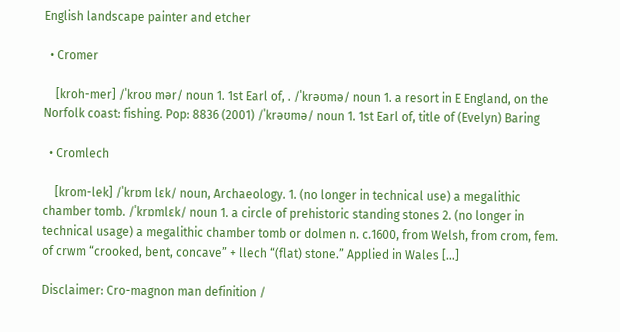English landscape painter and etcher

  • Cromer

    [kroh-mer] /ˈkroʊ mər/ noun 1. 1st Earl of, . /ˈkrəʊmə/ noun 1. a resort in E England, on the Norfolk coast: fishing. Pop: 8836 (2001) /ˈkrəʊmə/ noun 1. 1st Earl of, title of (Evelyn) Baring

  • Cromlech

    [krom-lek] /ˈkrɒm lɛk/ noun, Archaeology. 1. (no longer in technical use) a megalithic chamber tomb. /ˈkrɒmlɛk/ noun 1. a circle of prehistoric standing stones 2. (no longer in technical usage) a megalithic chamber tomb or dolmen n. c.1600, from Welsh, from crom, fem. of crwm “crooked, bent, concave” + llech “(flat) stone.” Applied in Wales […]

Disclaimer: Cro-magnon man definition /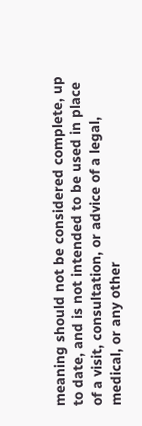meaning should not be considered complete, up to date, and is not intended to be used in place of a visit, consultation, or advice of a legal, medical, or any other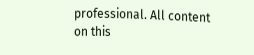professional. All content on this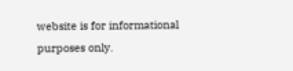website is for informational purposes only.